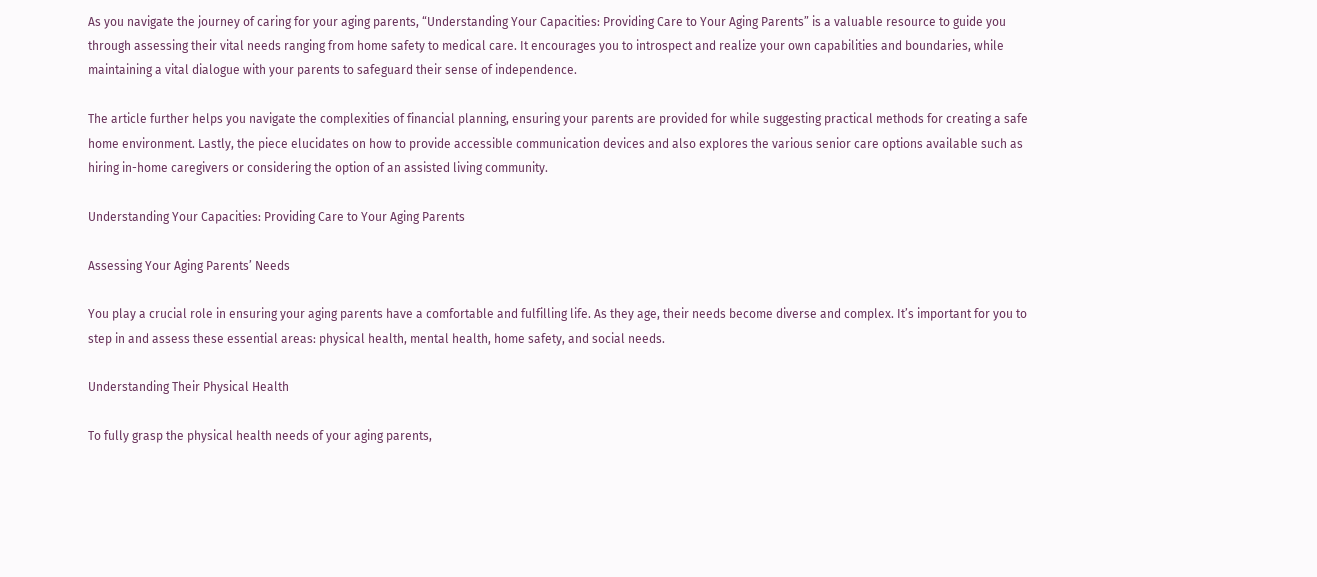As you navigate the journey of caring for your aging parents, “Understanding Your Capacities: Providing Care to Your Aging Parents” is a valuable resource to guide you through assessing their vital needs ranging from home safety to medical care. It encourages you to introspect and realize your own capabilities and boundaries, while maintaining a vital dialogue with your parents to safeguard their sense of independence.

The article further helps you navigate the complexities of financial planning, ensuring your parents are provided for while suggesting practical methods for creating a safe home environment. Lastly, the piece elucidates on how to provide accessible communication devices and also explores the various senior care options available such as hiring in-home caregivers or considering the option of an assisted living community.

Understanding Your Capacities: Providing Care to Your Aging Parents

Assessing Your Aging Parents’ Needs

You play a crucial role in ensuring your aging parents have a comfortable and fulfilling life. As they age, their needs become diverse and complex. It’s important for you to step in and assess these essential areas: physical health, mental health, home safety, and social needs.

Understanding Their Physical Health

To fully grasp the physical health needs of your aging parents,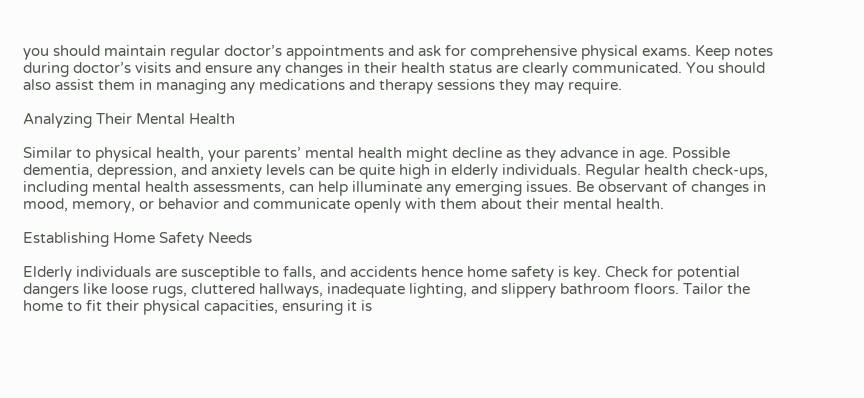you should maintain regular doctor’s appointments and ask for comprehensive physical exams. Keep notes during doctor’s visits and ensure any changes in their health status are clearly communicated. You should also assist them in managing any medications and therapy sessions they may require.

Analyzing Their Mental Health

Similar to physical health, your parents’ mental health might decline as they advance in age. Possible dementia, depression, and anxiety levels can be quite high in elderly individuals. Regular health check-ups, including mental health assessments, can help illuminate any emerging issues. Be observant of changes in mood, memory, or behavior and communicate openly with them about their mental health.

Establishing Home Safety Needs

Elderly individuals are susceptible to falls, and accidents hence home safety is key. Check for potential dangers like loose rugs, cluttered hallways, inadequate lighting, and slippery bathroom floors. Tailor the home to fit their physical capacities, ensuring it is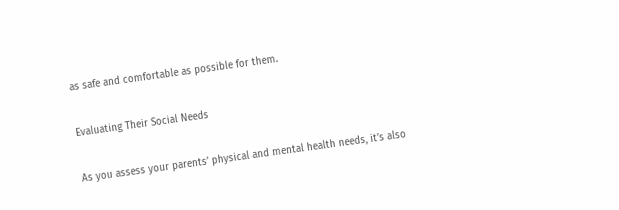as safe and comfortable as possible for them.

Evaluating Their Social Needs

As you assess your parents’ physical and mental health needs, it’s also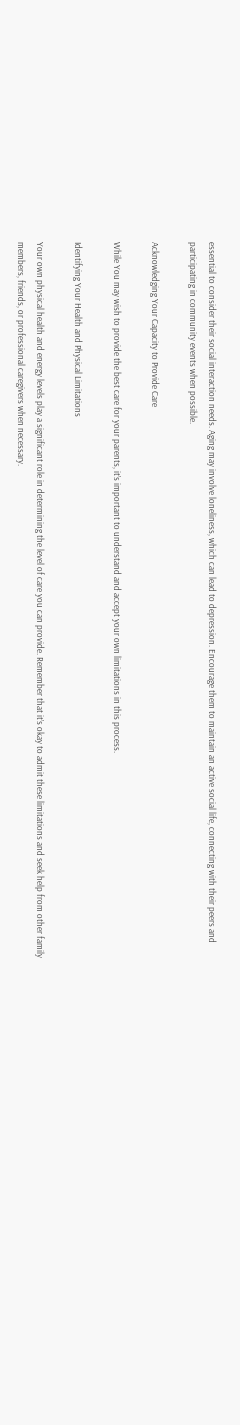essential to consider their social interaction needs. Aging may involve loneliness, which can lead to depression. Encourage them to maintain an active social life, connecting with their peers and participating in community events when possible.

Acknowledging Your Capacity to Provide Care

While You may wish to provide the best care for your parents, it’s important to understand and accept your own limitations in this process.

Identifying Your Health and Physical Limitations

Your own physical health and energy levels play a significant role in determining the level of care you can provide. Remember that it’s okay to admit these limitations and seek help from other family members, friends, or professional caregivers when necessary.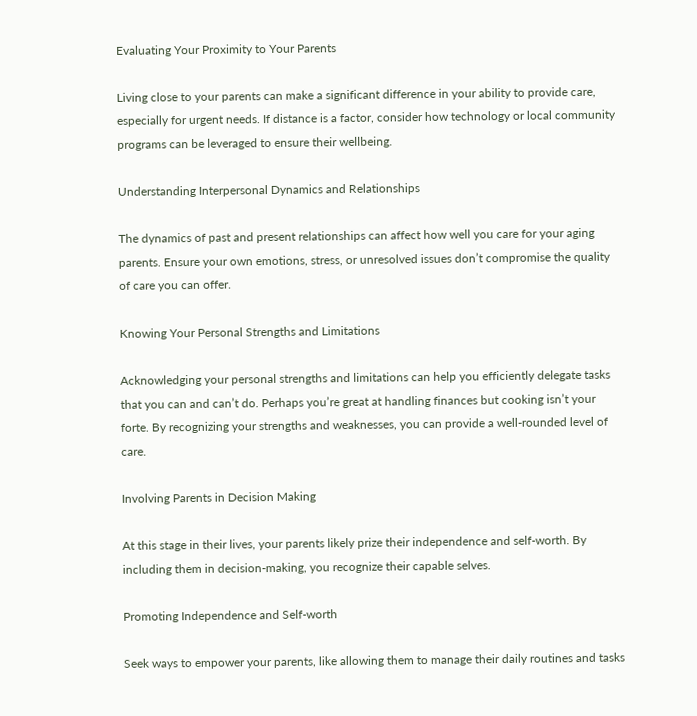Evaluating Your Proximity to Your Parents

Living close to your parents can make a significant difference in your ability to provide care, especially for urgent needs. If distance is a factor, consider how technology or local community programs can be leveraged to ensure their wellbeing.

Understanding Interpersonal Dynamics and Relationships

The dynamics of past and present relationships can affect how well you care for your aging parents. Ensure your own emotions, stress, or unresolved issues don’t compromise the quality of care you can offer.

Knowing Your Personal Strengths and Limitations

Acknowledging your personal strengths and limitations can help you efficiently delegate tasks that you can and can’t do. Perhaps you’re great at handling finances but cooking isn’t your forte. By recognizing your strengths and weaknesses, you can provide a well-rounded level of care.

Involving Parents in Decision Making

At this stage in their lives, your parents likely prize their independence and self-worth. By including them in decision-making, you recognize their capable selves.

Promoting Independence and Self-worth

Seek ways to empower your parents, like allowing them to manage their daily routines and tasks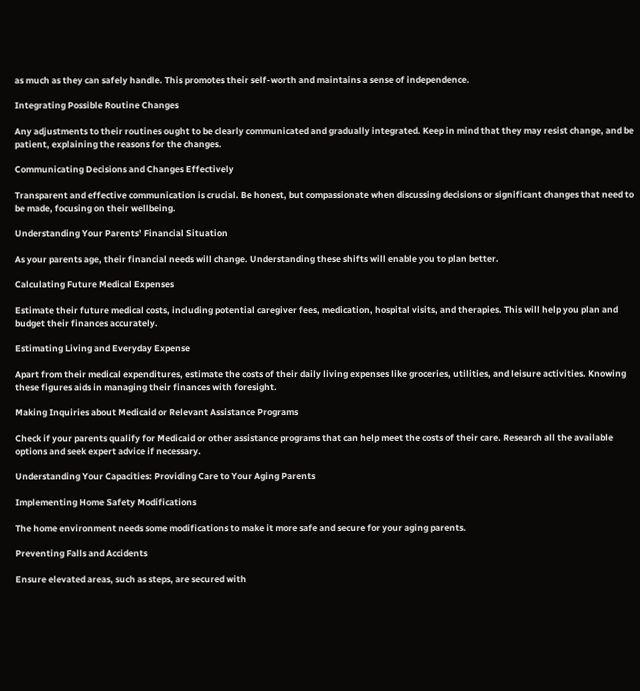as much as they can safely handle. This promotes their self-worth and maintains a sense of independence.

Integrating Possible Routine Changes

Any adjustments to their routines ought to be clearly communicated and gradually integrated. Keep in mind that they may resist change, and be patient, explaining the reasons for the changes.

Communicating Decisions and Changes Effectively

Transparent and effective communication is crucial. Be honest, but compassionate when discussing decisions or significant changes that need to be made, focusing on their wellbeing.

Understanding Your Parents’ Financial Situation

As your parents age, their financial needs will change. Understanding these shifts will enable you to plan better.

Calculating Future Medical Expenses

Estimate their future medical costs, including potential caregiver fees, medication, hospital visits, and therapies. This will help you plan and budget their finances accurately.

Estimating Living and Everyday Expense

Apart from their medical expenditures, estimate the costs of their daily living expenses like groceries, utilities, and leisure activities. Knowing these figures aids in managing their finances with foresight.

Making Inquiries about Medicaid or Relevant Assistance Programs

Check if your parents qualify for Medicaid or other assistance programs that can help meet the costs of their care. Research all the available options and seek expert advice if necessary.

Understanding Your Capacities: Providing Care to Your Aging Parents

Implementing Home Safety Modifications

The home environment needs some modifications to make it more safe and secure for your aging parents.

Preventing Falls and Accidents

Ensure elevated areas, such as steps, are secured with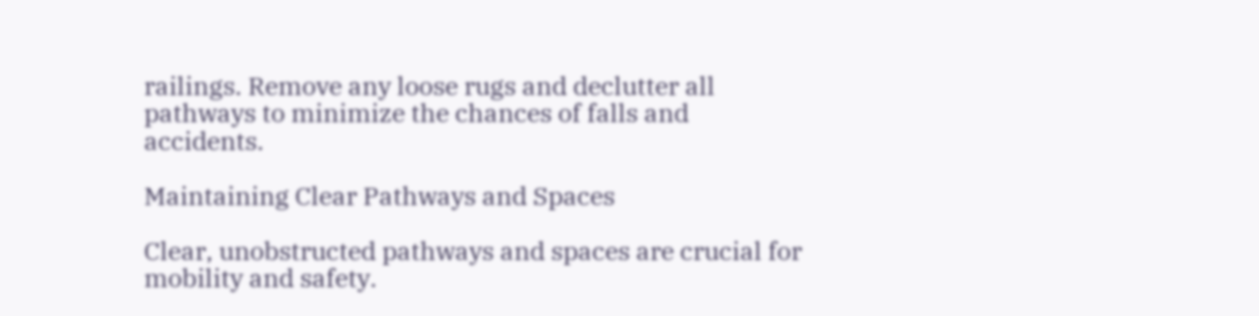railings. Remove any loose rugs and declutter all pathways to minimize the chances of falls and accidents.

Maintaining Clear Pathways and Spaces

Clear, unobstructed pathways and spaces are crucial for mobility and safety.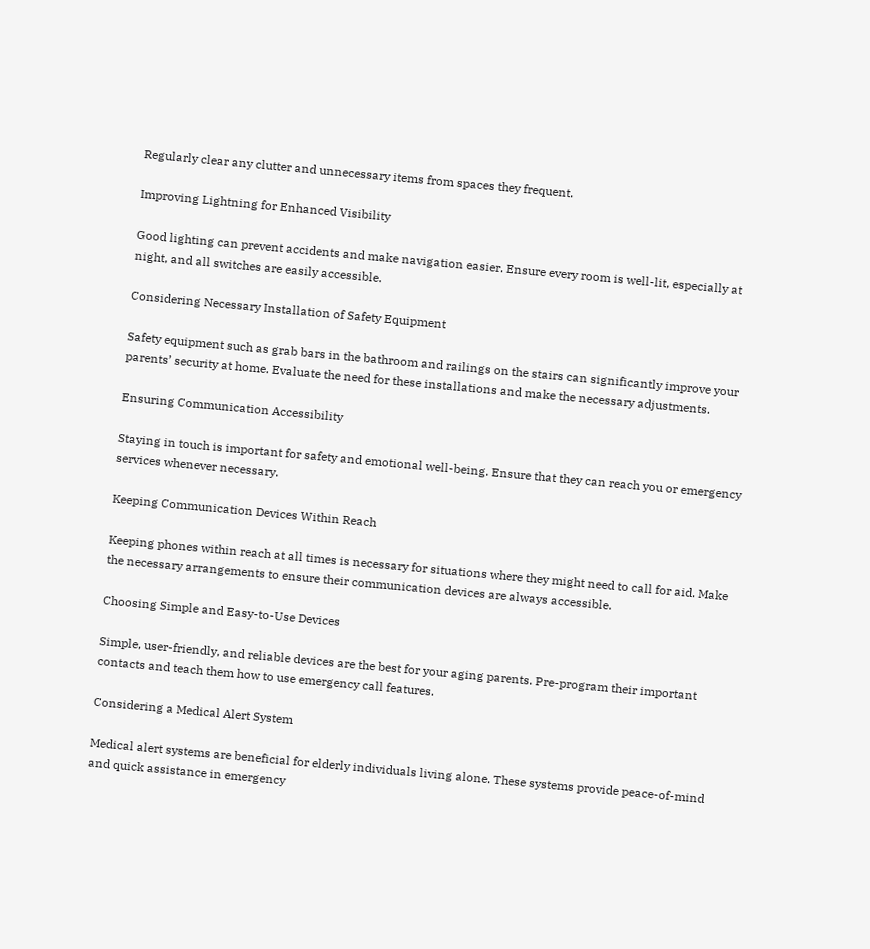Regularly clear any clutter and unnecessary items from spaces they frequent.

Improving Lightning for Enhanced Visibility

Good lighting can prevent accidents and make navigation easier. Ensure every room is well-lit, especially at night, and all switches are easily accessible.

Considering Necessary Installation of Safety Equipment

Safety equipment such as grab bars in the bathroom and railings on the stairs can significantly improve your parents’ security at home. Evaluate the need for these installations and make the necessary adjustments.

Ensuring Communication Accessibility

Staying in touch is important for safety and emotional well-being. Ensure that they can reach you or emergency services whenever necessary.

Keeping Communication Devices Within Reach

Keeping phones within reach at all times is necessary for situations where they might need to call for aid. Make the necessary arrangements to ensure their communication devices are always accessible.

Choosing Simple and Easy-to-Use Devices

Simple, user-friendly, and reliable devices are the best for your aging parents. Pre-program their important contacts and teach them how to use emergency call features.

Considering a Medical Alert System

Medical alert systems are beneficial for elderly individuals living alone. These systems provide peace-of-mind and quick assistance in emergency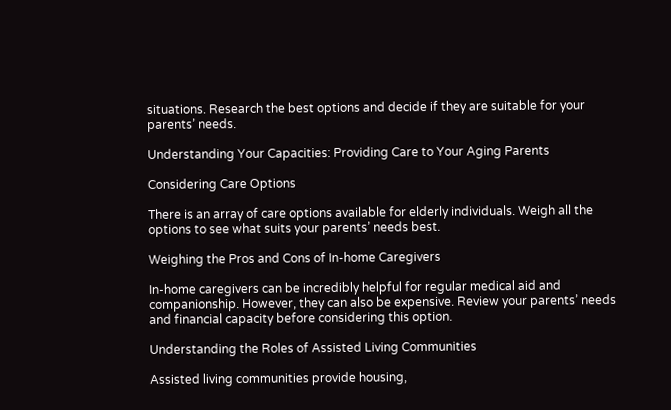situations. Research the best options and decide if they are suitable for your parents’ needs.

Understanding Your Capacities: Providing Care to Your Aging Parents

Considering Care Options

There is an array of care options available for elderly individuals. Weigh all the options to see what suits your parents’ needs best.

Weighing the Pros and Cons of In-home Caregivers

In-home caregivers can be incredibly helpful for regular medical aid and companionship. However, they can also be expensive. Review your parents’ needs and financial capacity before considering this option.

Understanding the Roles of Assisted Living Communities

Assisted living communities provide housing,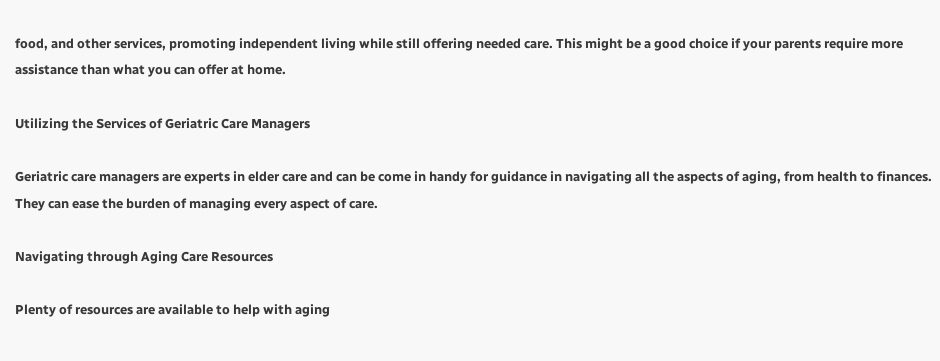food, and other services, promoting independent living while still offering needed care. This might be a good choice if your parents require more assistance than what you can offer at home.

Utilizing the Services of Geriatric Care Managers

Geriatric care managers are experts in elder care and can be come in handy for guidance in navigating all the aspects of aging, from health to finances. They can ease the burden of managing every aspect of care.

Navigating through Aging Care Resources

Plenty of resources are available to help with aging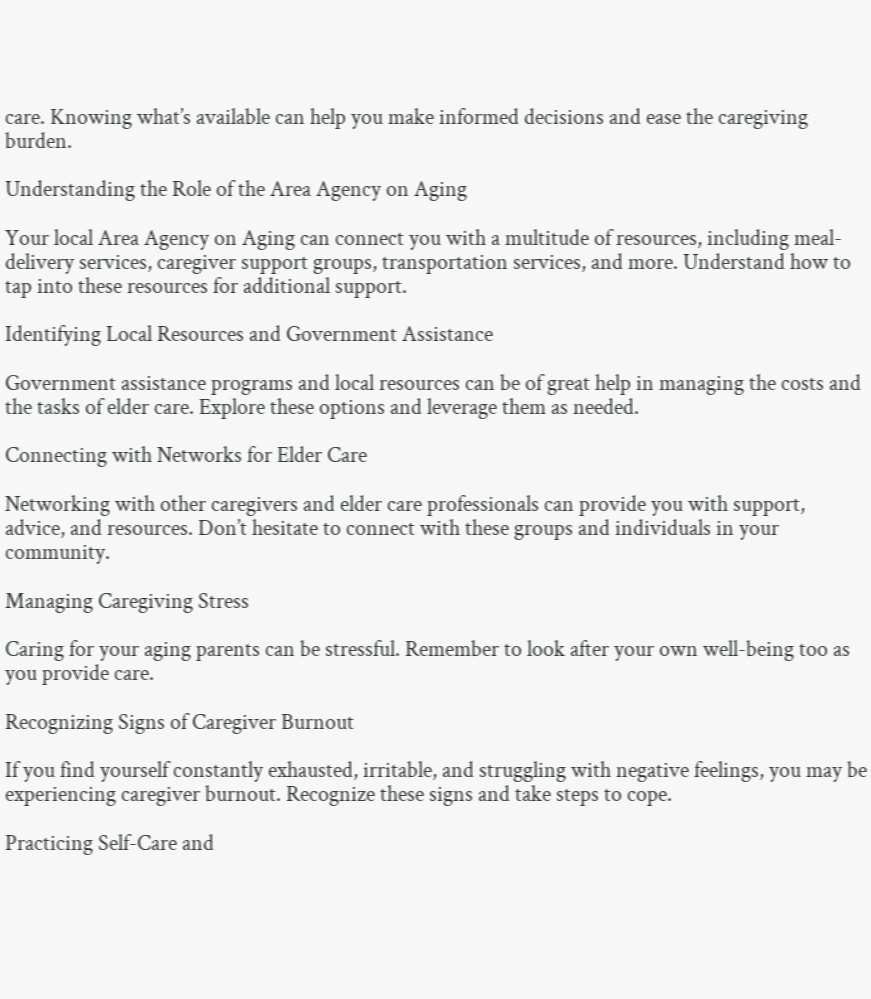care. Knowing what’s available can help you make informed decisions and ease the caregiving burden.

Understanding the Role of the Area Agency on Aging

Your local Area Agency on Aging can connect you with a multitude of resources, including meal-delivery services, caregiver support groups, transportation services, and more. Understand how to tap into these resources for additional support.

Identifying Local Resources and Government Assistance

Government assistance programs and local resources can be of great help in managing the costs and the tasks of elder care. Explore these options and leverage them as needed.

Connecting with Networks for Elder Care

Networking with other caregivers and elder care professionals can provide you with support, advice, and resources. Don’t hesitate to connect with these groups and individuals in your community.

Managing Caregiving Stress

Caring for your aging parents can be stressful. Remember to look after your own well-being too as you provide care.

Recognizing Signs of Caregiver Burnout

If you find yourself constantly exhausted, irritable, and struggling with negative feelings, you may be experiencing caregiver burnout. Recognize these signs and take steps to cope.

Practicing Self-Care and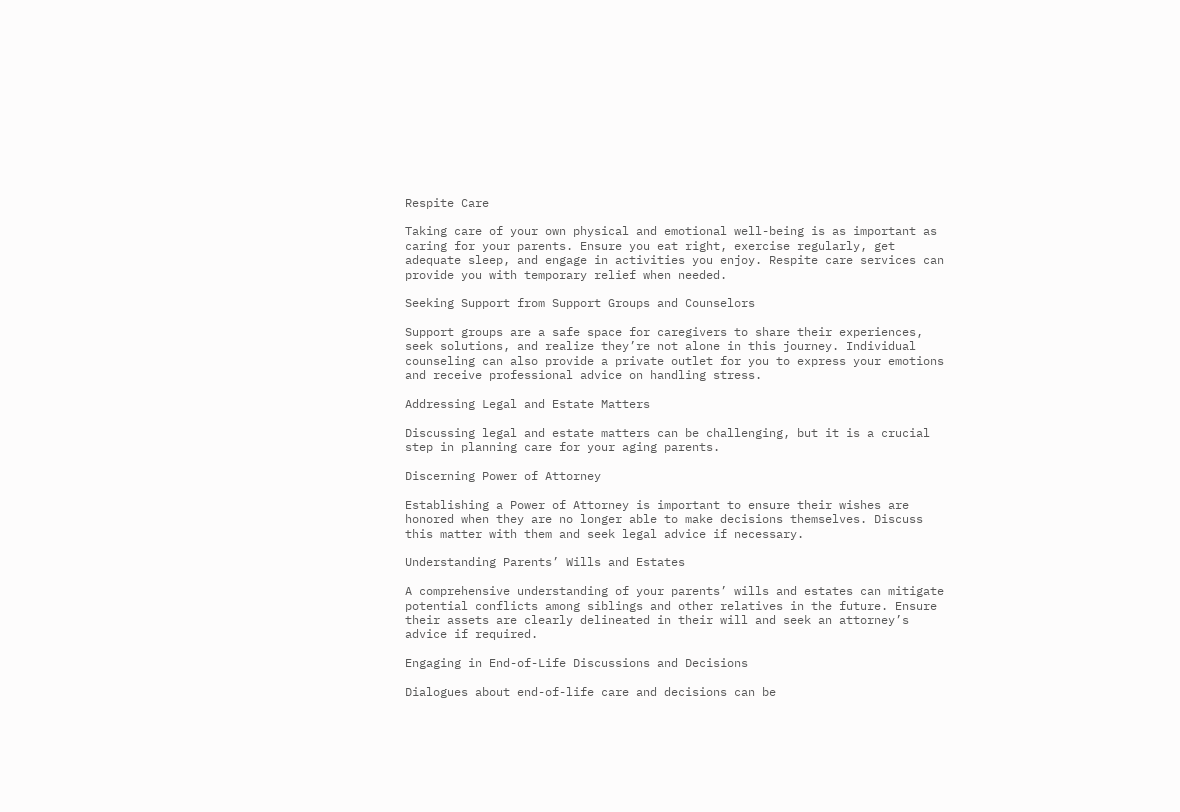Respite Care

Taking care of your own physical and emotional well-being is as important as caring for your parents. Ensure you eat right, exercise regularly, get adequate sleep, and engage in activities you enjoy. Respite care services can provide you with temporary relief when needed.

Seeking Support from Support Groups and Counselors

Support groups are a safe space for caregivers to share their experiences, seek solutions, and realize they’re not alone in this journey. Individual counseling can also provide a private outlet for you to express your emotions and receive professional advice on handling stress.

Addressing Legal and Estate Matters

Discussing legal and estate matters can be challenging, but it is a crucial step in planning care for your aging parents.

Discerning Power of Attorney

Establishing a Power of Attorney is important to ensure their wishes are honored when they are no longer able to make decisions themselves. Discuss this matter with them and seek legal advice if necessary.

Understanding Parents’ Wills and Estates

A comprehensive understanding of your parents’ wills and estates can mitigate potential conflicts among siblings and other relatives in the future. Ensure their assets are clearly delineated in their will and seek an attorney’s advice if required.

Engaging in End-of-Life Discussions and Decisions

Dialogues about end-of-life care and decisions can be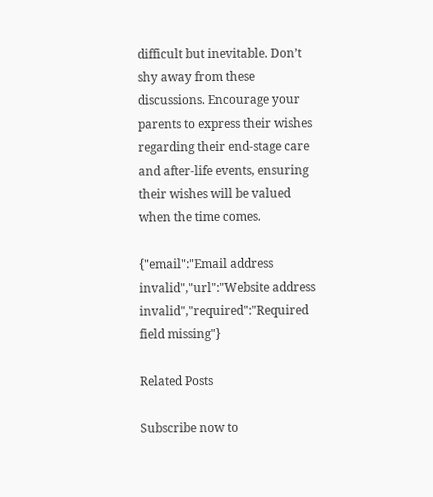difficult but inevitable. Don’t shy away from these discussions. Encourage your parents to express their wishes regarding their end-stage care and after-life events, ensuring their wishes will be valued when the time comes.

{"email":"Email address invalid","url":"Website address invalid","required":"Required field missing"}

Related Posts

Subscribe now to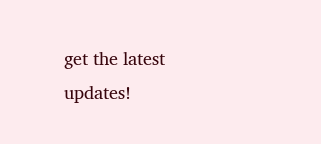get the latest updates!